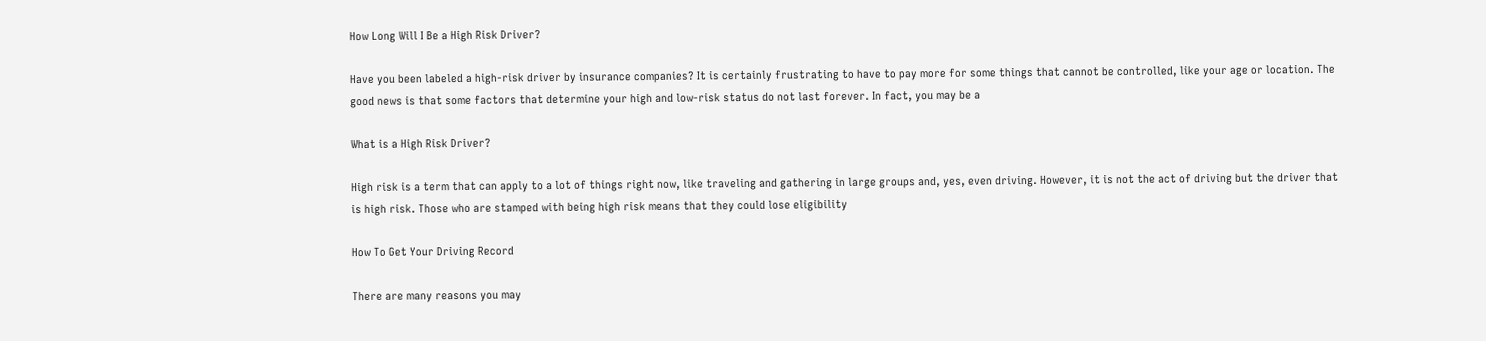How Long Will I Be a High Risk Driver?

Have you been labeled a high-risk driver by insurance companies? It is certainly frustrating to have to pay more for some things that cannot be controlled, like your age or location. The good news is that some factors that determine your high and low-risk status do not last forever. In fact, you may be a

What is a High Risk Driver?

High risk is a term that can apply to a lot of things right now, like traveling and gathering in large groups and, yes, even driving. However, it is not the act of driving but the driver that is high risk. Those who are stamped with being high risk means that they could lose eligibility

How To Get Your Driving Record

There are many reasons you may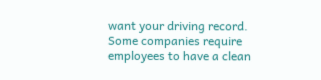want your driving record. Some companies require employees to have a clean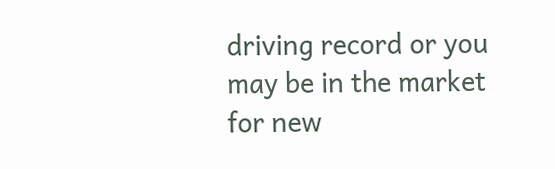driving record or you may be in the market for new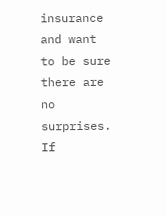insurance and want to be sure there are no surprises. If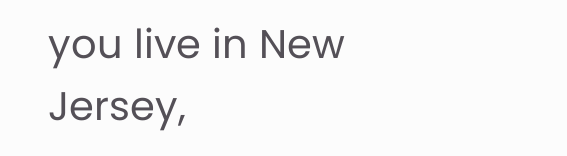you live in New Jersey,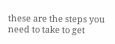these are the steps you need to take to get